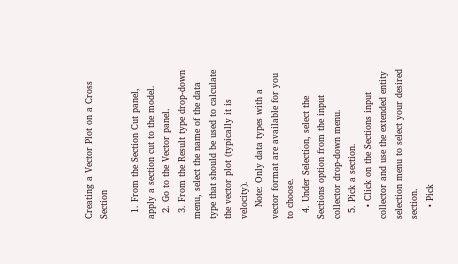Creating a Vector Plot on a Cross Section

  1. From the Section Cut panel, apply a section cut to the model.
  2. Go to the Vector panel.
  3. From the Result type drop-down menu, select the name of the data type that should be used to calculate the vector plot (typically it is velocity).
    Note: Only data types with a vector format are available for you to choose.
  4. Under Selection, select the Sections option from the input collector drop-down menu.
  5. Pick a section.
    • Click on the Sections input collector and use the extended entity selection menu to select your desired section.
    • Pick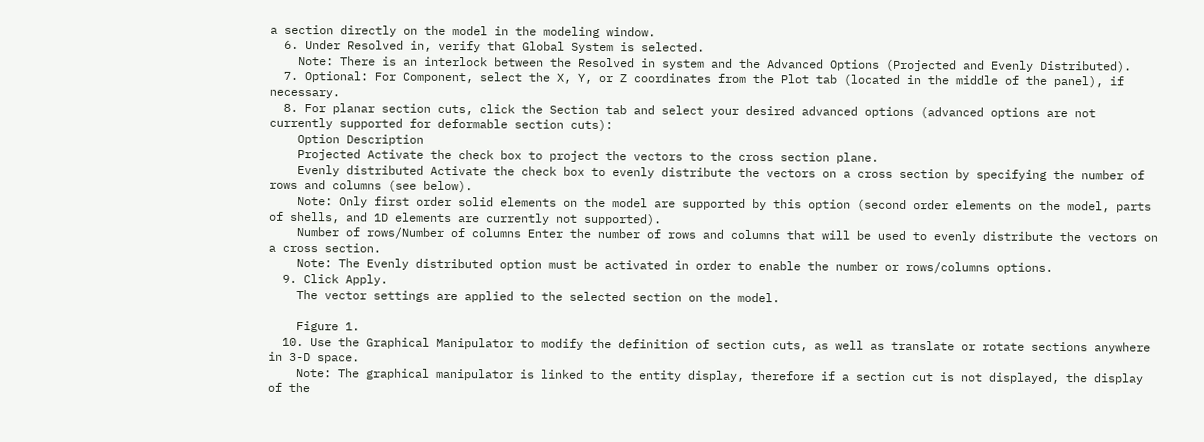a section directly on the model in the modeling window.
  6. Under Resolved in, verify that Global System is selected.
    Note: There is an interlock between the Resolved in system and the Advanced Options (Projected and Evenly Distributed).
  7. Optional: For Component, select the X, Y, or Z coordinates from the Plot tab (located in the middle of the panel), if necessary.
  8. For planar section cuts, click the Section tab and select your desired advanced options (advanced options are not currently supported for deformable section cuts):
    Option Description
    Projected Activate the check box to project the vectors to the cross section plane.
    Evenly distributed Activate the check box to evenly distribute the vectors on a cross section by specifying the number of rows and columns (see below).
    Note: Only first order solid elements on the model are supported by this option (second order elements on the model, parts of shells, and 1D elements are currently not supported).
    Number of rows/Number of columns Enter the number of rows and columns that will be used to evenly distribute the vectors on a cross section.
    Note: The Evenly distributed option must be activated in order to enable the number or rows/columns options.
  9. Click Apply.
    The vector settings are applied to the selected section on the model.

    Figure 1.
  10. Use the Graphical Manipulator to modify the definition of section cuts, as well as translate or rotate sections anywhere in 3-D space.
    Note: The graphical manipulator is linked to the entity display, therefore if a section cut is not displayed, the display of the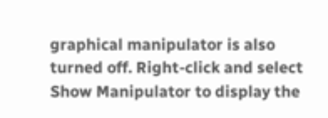graphical manipulator is also turned off. Right-click and select Show Manipulator to display the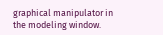graphical manipulator in the modeling window.